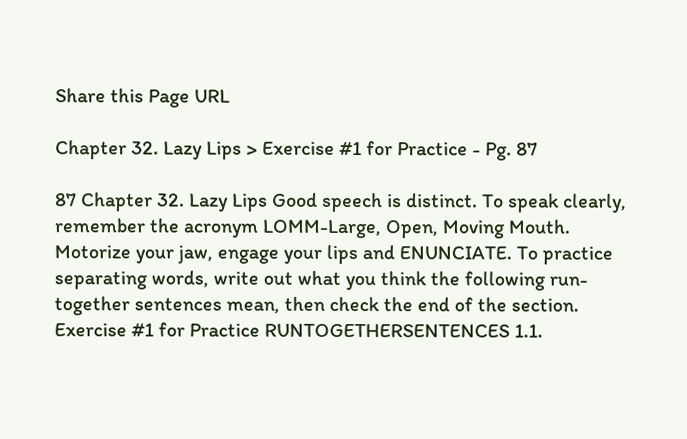Share this Page URL

Chapter 32. Lazy Lips > Exercise #1 for Practice - Pg. 87

87 Chapter 32. Lazy Lips Good speech is distinct. To speak clearly, remember the acronym LOMM-Large, Open, Moving Mouth. Motorize your jaw, engage your lips and ENUNCIATE. To practice separating words, write out what you think the following run-together sentences mean, then check the end of the section. Exercise #1 for Practice RUNTOGETHERSENTENCES 1.1.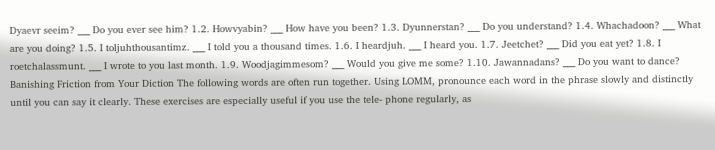Dyaevr seeim? ___ Do you ever see him? 1.2. Howvyabin? ___ How have you been? 1.3. Dyunnerstan? ___ Do you understand? 1.4. Whachadoon? ___ What are you doing? 1.5. I toljuhthousantimz. ___ I told you a thousand times. 1.6. I heardjuh. ___ I heard you. 1.7. Jeetchet? ___ Did you eat yet? 1.8. I roetchalassmunt. ___ I wrote to you last month. 1.9. Woodjagimmesom? ___ Would you give me some? 1.10. Jawannadans? ___ Do you want to dance? Banishing Friction from Your Diction The following words are often run together. Using LOMM, pronounce each word in the phrase slowly and distinctly until you can say it clearly. These exercises are especially useful if you use the tele- phone regularly, as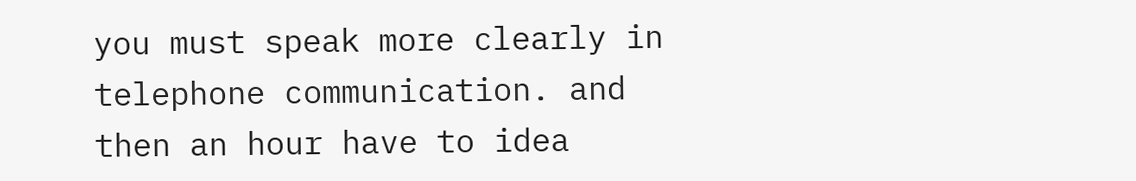you must speak more clearly in telephone communication. and then an hour have to idea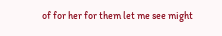of for her for them let me see might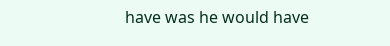have was he would have